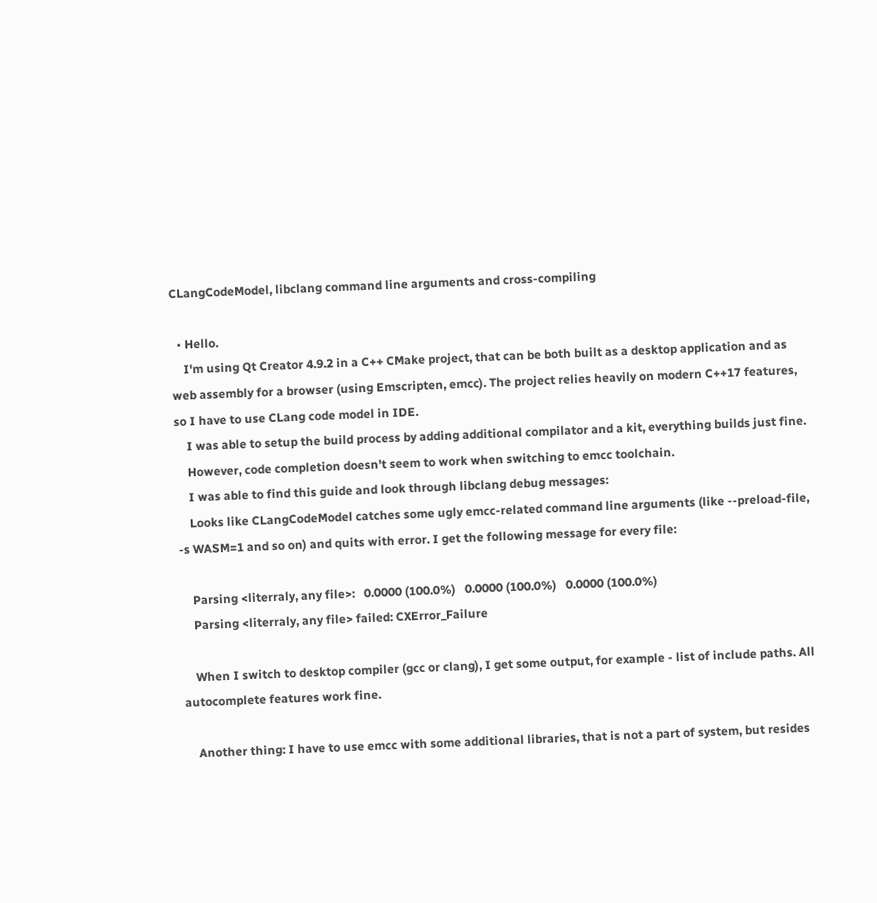CLangCodeModel, libclang command line arguments and cross-compiling

  • Hello.
    I'm using Qt Creator 4.9.2 in a C++ CMake project, that can be both built as a desktop application and as web assembly for a browser (using Emscripten, emcc). The project relies heavily on modern C++17 features, so I have to use CLang code model in IDE.
    I was able to setup the build process by adding additional compilator and a kit, everything builds just fine.
    However, code completion doesn't seem to work when switching to emcc toolchain.
    I was able to find this guide and look through libclang debug messages:
    Looks like CLangCodeModel catches some ugly emcc-related command line arguments (like --preload-file, -s WASM=1 and so on) and quits with error. I get the following message for every file:

    Parsing <literraly, any file>:   0.0000 (100.0%)   0.0000 (100.0%)   0.0000 (100.0%)
    Parsing <literraly, any file> failed: CXError_Failure

    When I switch to desktop compiler (gcc or clang), I get some output, for example - list of include paths. All autocomplete features work fine.

    Another thing: I have to use emcc with some additional libraries, that is not a part of system, but resides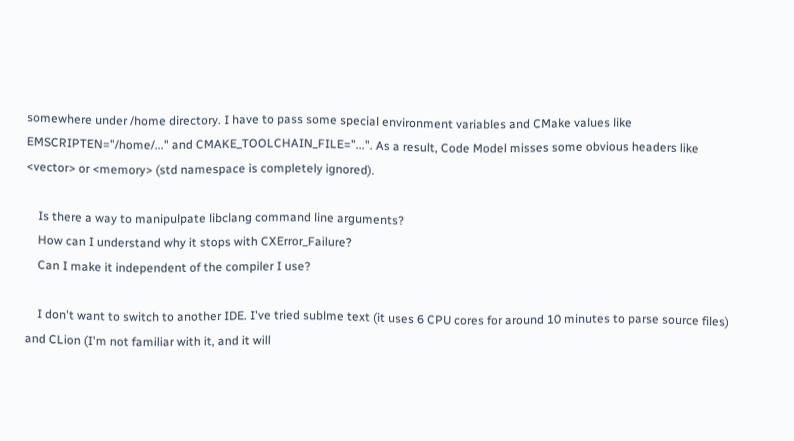somewhere under /home directory. I have to pass some special environment variables and CMake values like EMSCRIPTEN="/home/..." and CMAKE_TOOLCHAIN_FILE="...". As a result, Code Model misses some obvious headers like <vector> or <memory> (std namespace is completely ignored).

    Is there a way to manipulpate libclang command line arguments?
    How can I understand why it stops with CXError_Failure?
    Can I make it independent of the compiler I use?

    I don't want to switch to another IDE. I've tried sublme text (it uses 6 CPU cores for around 10 minutes to parse source files) and CLion (I'm not familiar with it, and it will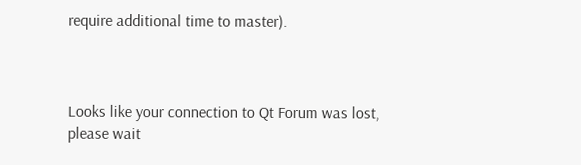require additional time to master).



Looks like your connection to Qt Forum was lost, please wait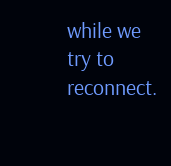while we try to reconnect.